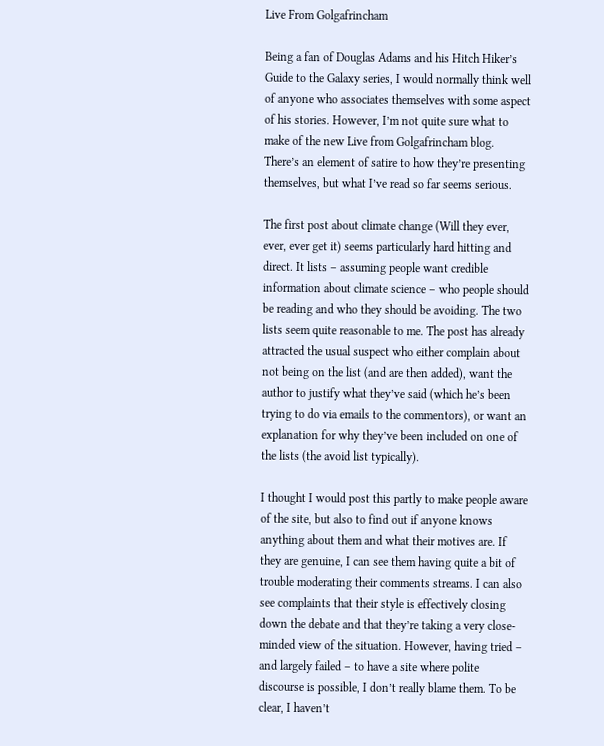Live From Golgafrincham

Being a fan of Douglas Adams and his Hitch Hiker’s Guide to the Galaxy series, I would normally think well of anyone who associates themselves with some aspect of his stories. However, I’m not quite sure what to make of the new Live from Golgafrincham blog. There’s an element of satire to how they’re presenting themselves, but what I’ve read so far seems serious.

The first post about climate change (Will they ever, ever, ever get it) seems particularly hard hitting and direct. It lists – assuming people want credible information about climate science – who people should be reading and who they should be avoiding. The two lists seem quite reasonable to me. The post has already attracted the usual suspect who either complain about not being on the list (and are then added), want the author to justify what they’ve said (which he’s been trying to do via emails to the commentors), or want an explanation for why they’ve been included on one of the lists (the avoid list typically).

I thought I would post this partly to make people aware of the site, but also to find out if anyone knows anything about them and what their motives are. If they are genuine, I can see them having quite a bit of trouble moderating their comments streams. I can also see complaints that their style is effectively closing down the debate and that they’re taking a very close-minded view of the situation. However, having tried – and largely failed – to have a site where polite discourse is possible, I don’t really blame them. To be clear, I haven’t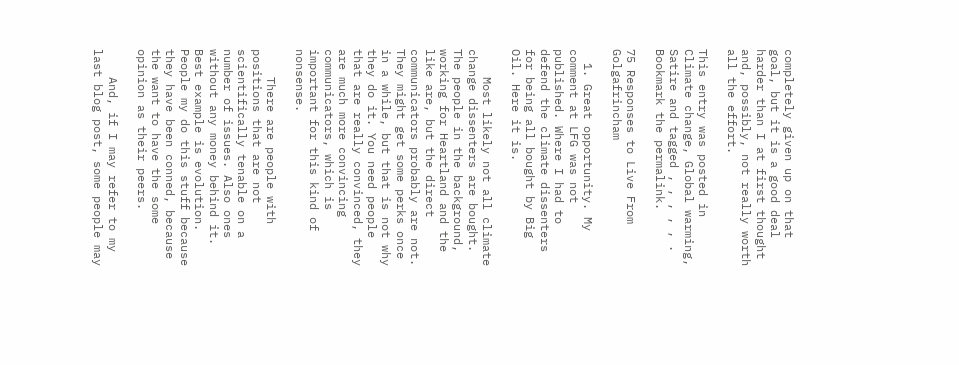completely given up on that goal, but it is a good deal harder than I at first thought and, possibly, not really worth all the effort.

This entry was posted in Climate change, Global warming, Satire and tagged , , , , , . Bookmark the permalink.

75 Responses to Live From Golgafrincham

  1. Great opportunity. My comment at LFG was not published. Where I had to defend the climate dissenters for being all bought by Big Oil. Here it is.

    Most likely not all climate change dissenters are bought. The people in the background, working for Heartland and the like are, but the direct communicators probably are not. They might get some perks once in a while, but that is not why they do it. You need people that are really convinced, they are much more convincing communicators, which is important for this kind of nonsense.

    There are people with positions that are not scientifically tenable on a number of issues. Also ones without any money behind it. Best example is evolution. People my do this stuff because they have been conned, because the want to have the some opinion as their peers.

    And, if I may refer to my last blog post, some people may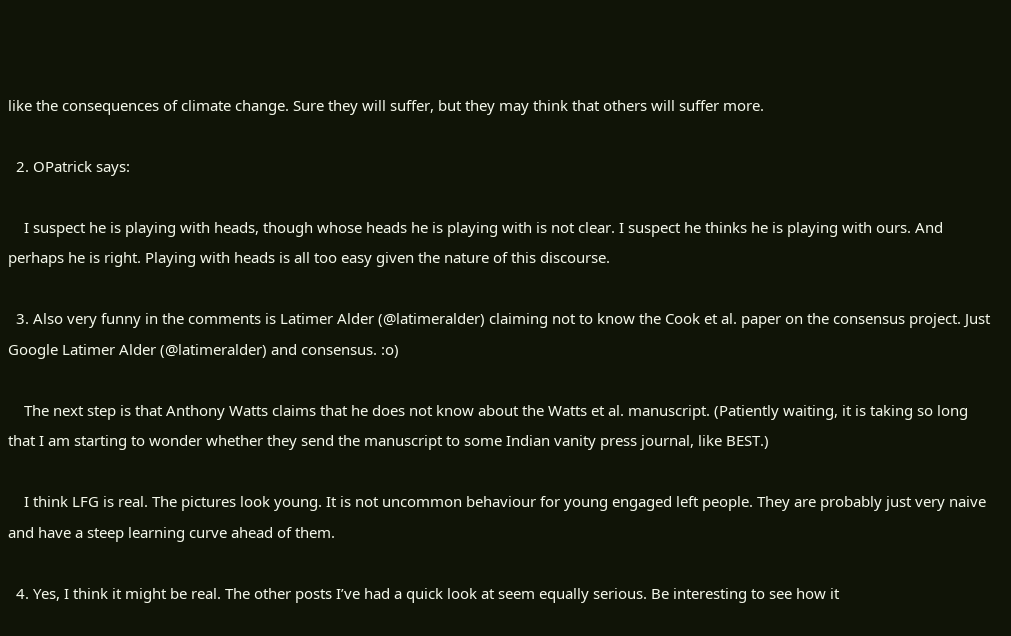like the consequences of climate change. Sure they will suffer, but they may think that others will suffer more.

  2. OPatrick says:

    I suspect he is playing with heads, though whose heads he is playing with is not clear. I suspect he thinks he is playing with ours. And perhaps he is right. Playing with heads is all too easy given the nature of this discourse.

  3. Also very funny in the comments is Latimer Alder (@latimeralder) claiming not to know the Cook et al. paper on the consensus project. Just Google Latimer Alder (@latimeralder) and consensus. :o)

    The next step is that Anthony Watts claims that he does not know about the Watts et al. manuscript. (Patiently waiting, it is taking so long that I am starting to wonder whether they send the manuscript to some Indian vanity press journal, like BEST.)

    I think LFG is real. The pictures look young. It is not uncommon behaviour for young engaged left people. They are probably just very naive and have a steep learning curve ahead of them.

  4. Yes, I think it might be real. The other posts I’ve had a quick look at seem equally serious. Be interesting to see how it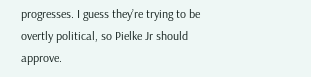progresses. I guess they’re trying to be overtly political, so Pielke Jr should approve.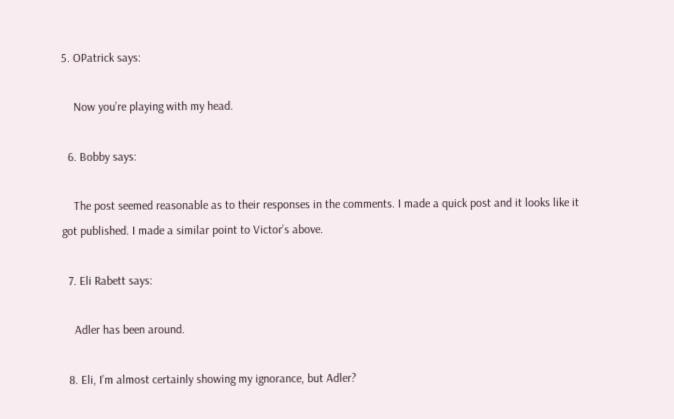5. OPatrick says:

    Now you’re playing with my head.

  6. Bobby says:

    The post seemed reasonable as to their responses in the comments. I made a quick post and it looks like it got published. I made a similar point to Victor’s above.

  7. Eli Rabett says:

    Adler has been around.

  8. Eli, I’m almost certainly showing my ignorance, but Adler?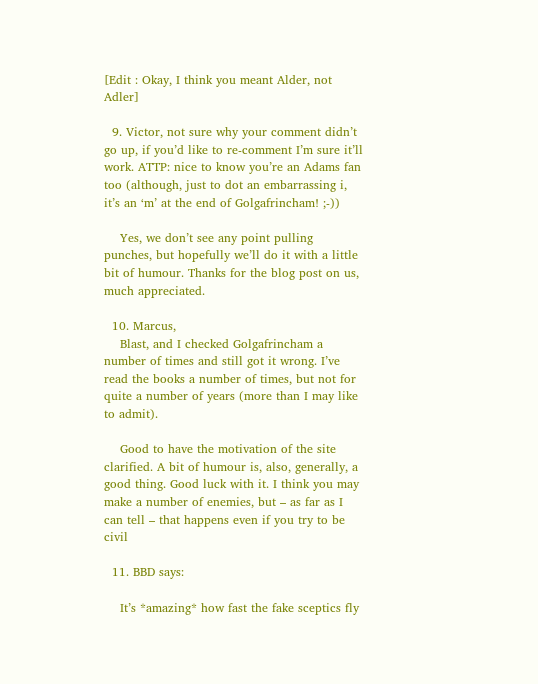[Edit : Okay, I think you meant Alder, not Adler]

  9. Victor, not sure why your comment didn’t go up, if you’d like to re-comment I’m sure it’ll work. ATTP: nice to know you’re an Adams fan too (although, just to dot an embarrassing i, it’s an ‘m’ at the end of Golgafrincham! ;-))

    Yes, we don’t see any point pulling punches, but hopefully we’ll do it with a little bit of humour. Thanks for the blog post on us, much appreciated.

  10. Marcus,
    Blast, and I checked Golgafrincham a number of times and still got it wrong. I’ve read the books a number of times, but not for quite a number of years (more than I may like to admit).

    Good to have the motivation of the site clarified. A bit of humour is, also, generally, a good thing. Good luck with it. I think you may make a number of enemies, but – as far as I can tell – that happens even if you try to be civil

  11. BBD says:

    It’s *amazing* how fast the fake sceptics fly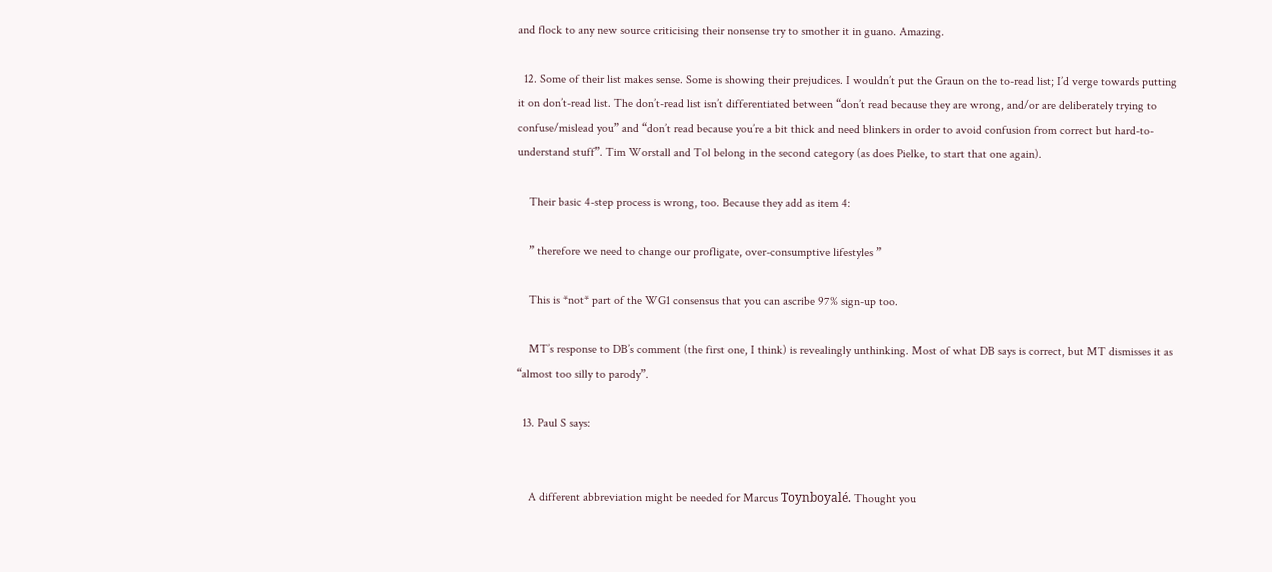and flock to any new source criticising their nonsense try to smother it in guano. Amazing.

  12. Some of their list makes sense. Some is showing their prejudices. I wouldn’t put the Graun on the to-read list; I’d verge towards putting it on don’t-read list. The don’t-read list isn’t differentiated between “don’t read because they are wrong, and/or are deliberately trying to confuse/mislead you” and “don’t read because you’re a bit thick and need blinkers in order to avoid confusion from correct but hard-to-understand stuff”. Tim Worstall and Tol belong in the second category (as does Pielke, to start that one again).

    Their basic 4-step process is wrong, too. Because they add as item 4:

    ” therefore we need to change our profligate, over-consumptive lifestyles ”

    This is *not* part of the WG1 consensus that you can ascribe 97% sign-up too.

    MT’s response to DB’s comment (the first one, I think) is revealingly unthinking. Most of what DB says is correct, but MT dismisses it as “almost too silly to parody”.

  13. Paul S says:


    A different abbreviation might be needed for Marcus Toynboyalé. Thought you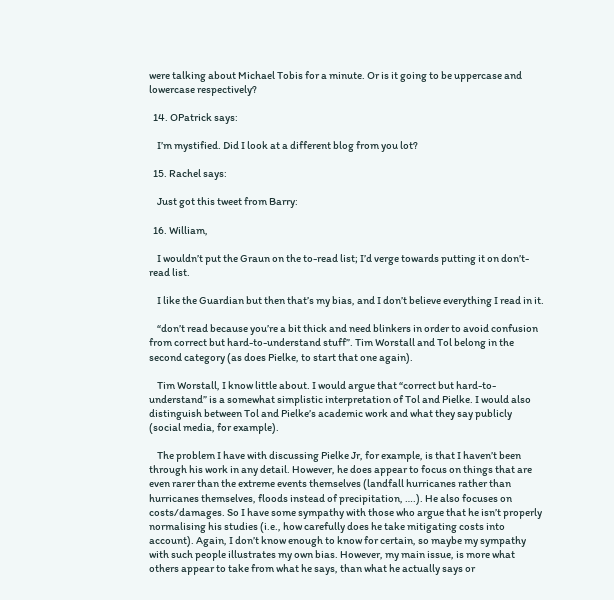were talking about Michael Tobis for a minute. Or is it going to be uppercase and lowercase respectively?

  14. OPatrick says:

    I’m mystified. Did I look at a different blog from you lot?

  15. Rachel says:

    Just got this tweet from Barry:

  16. William,

    I wouldn’t put the Graun on the to-read list; I’d verge towards putting it on don’t-read list.

    I like the Guardian but then that’s my bias, and I don’t believe everything I read in it.

    “don’t read because you’re a bit thick and need blinkers in order to avoid confusion from correct but hard-to-understand stuff”. Tim Worstall and Tol belong in the second category (as does Pielke, to start that one again).

    Tim Worstall, I know little about. I would argue that “correct but hard-to-understand” is a somewhat simplistic interpretation of Tol and Pielke. I would also distinguish between Tol and Pielke’s academic work and what they say publicly (social media, for example).

    The problem I have with discussing Pielke Jr, for example, is that I haven’t been through his work in any detail. However, he does appear to focus on things that are even rarer than the extreme events themselves (landfall hurricanes rather than hurricanes themselves, floods instead of precipitation, ….). He also focuses on costs/damages. So I have some sympathy with those who argue that he isn’t properly normalising his studies (i.e., how carefully does he take mitigating costs into account). Again, I don’t know enough to know for certain, so maybe my sympathy with such people illustrates my own bias. However, my main issue, is more what others appear to take from what he says, than what he actually says or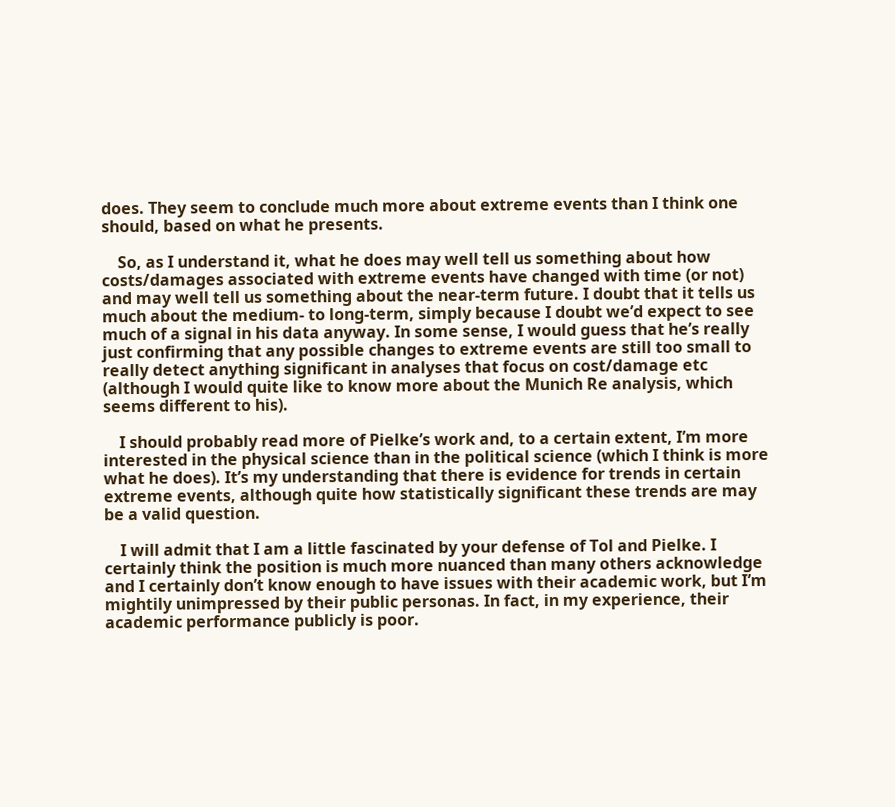does. They seem to conclude much more about extreme events than I think one should, based on what he presents.

    So, as I understand it, what he does may well tell us something about how costs/damages associated with extreme events have changed with time (or not) and may well tell us something about the near-term future. I doubt that it tells us much about the medium- to long-term, simply because I doubt we’d expect to see much of a signal in his data anyway. In some sense, I would guess that he’s really just confirming that any possible changes to extreme events are still too small to really detect anything significant in analyses that focus on cost/damage etc (although I would quite like to know more about the Munich Re analysis, which seems different to his).

    I should probably read more of Pielke’s work and, to a certain extent, I’m more interested in the physical science than in the political science (which I think is more what he does). It’s my understanding that there is evidence for trends in certain extreme events, although quite how statistically significant these trends are may be a valid question.

    I will admit that I am a little fascinated by your defense of Tol and Pielke. I certainly think the position is much more nuanced than many others acknowledge and I certainly don’t know enough to have issues with their academic work, but I’m mightily unimpressed by their public personas. In fact, in my experience, their academic performance publicly is poor.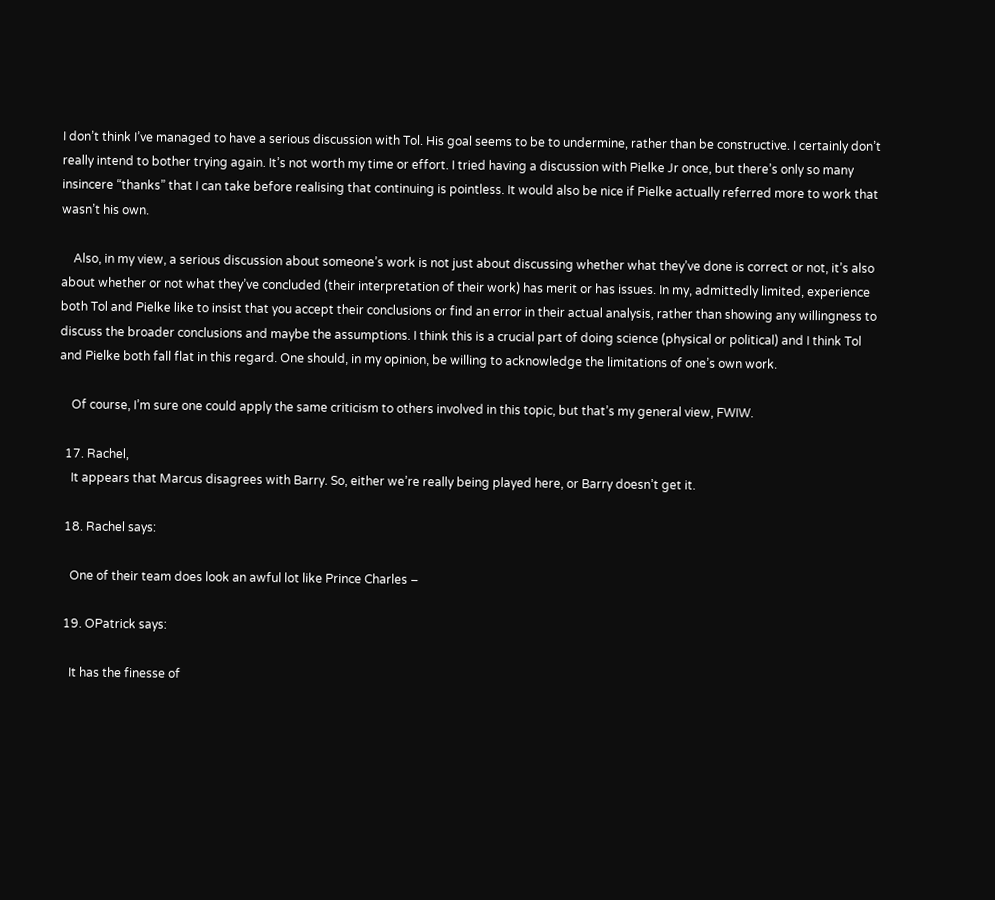I don’t think I’ve managed to have a serious discussion with Tol. His goal seems to be to undermine, rather than be constructive. I certainly don’t really intend to bother trying again. It’s not worth my time or effort. I tried having a discussion with Pielke Jr once, but there’s only so many insincere “thanks” that I can take before realising that continuing is pointless. It would also be nice if Pielke actually referred more to work that wasn’t his own.

    Also, in my view, a serious discussion about someone’s work is not just about discussing whether what they’ve done is correct or not, it’s also about whether or not what they’ve concluded (their interpretation of their work) has merit or has issues. In my, admittedly limited, experience both Tol and Pielke like to insist that you accept their conclusions or find an error in their actual analysis, rather than showing any willingness to discuss the broader conclusions and maybe the assumptions. I think this is a crucial part of doing science (physical or political) and I think Tol and Pielke both fall flat in this regard. One should, in my opinion, be willing to acknowledge the limitations of one’s own work.

    Of course, I’m sure one could apply the same criticism to others involved in this topic, but that’s my general view, FWIW.

  17. Rachel,
    It appears that Marcus disagrees with Barry. So, either we’re really being played here, or Barry doesn’t get it.

  18. Rachel says:

    One of their team does look an awful lot like Prince Charles –

  19. OPatrick says:

    It has the finesse of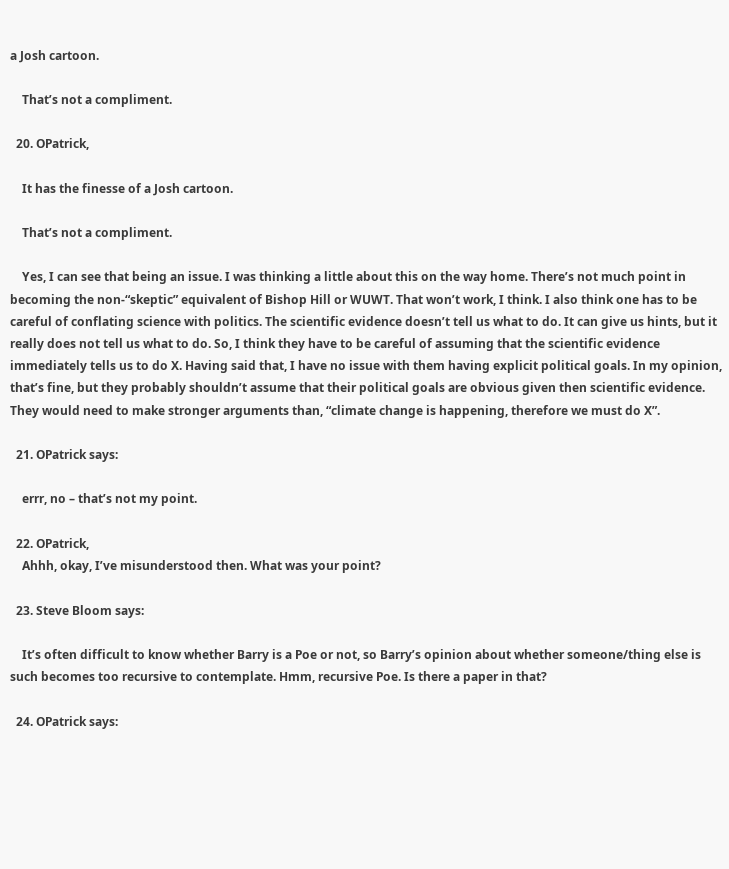a Josh cartoon.

    That’s not a compliment.

  20. OPatrick,

    It has the finesse of a Josh cartoon.

    That’s not a compliment.

    Yes, I can see that being an issue. I was thinking a little about this on the way home. There’s not much point in becoming the non-“skeptic” equivalent of Bishop Hill or WUWT. That won’t work, I think. I also think one has to be careful of conflating science with politics. The scientific evidence doesn’t tell us what to do. It can give us hints, but it really does not tell us what to do. So, I think they have to be careful of assuming that the scientific evidence immediately tells us to do X. Having said that, I have no issue with them having explicit political goals. In my opinion, that’s fine, but they probably shouldn’t assume that their political goals are obvious given then scientific evidence. They would need to make stronger arguments than, “climate change is happening, therefore we must do X”.

  21. OPatrick says:

    errr, no – that’s not my point.

  22. OPatrick,
    Ahhh, okay, I’ve misunderstood then. What was your point?

  23. Steve Bloom says:

    It’s often difficult to know whether Barry is a Poe or not, so Barry’s opinion about whether someone/thing else is such becomes too recursive to contemplate. Hmm, recursive Poe. Is there a paper in that?

  24. OPatrick says: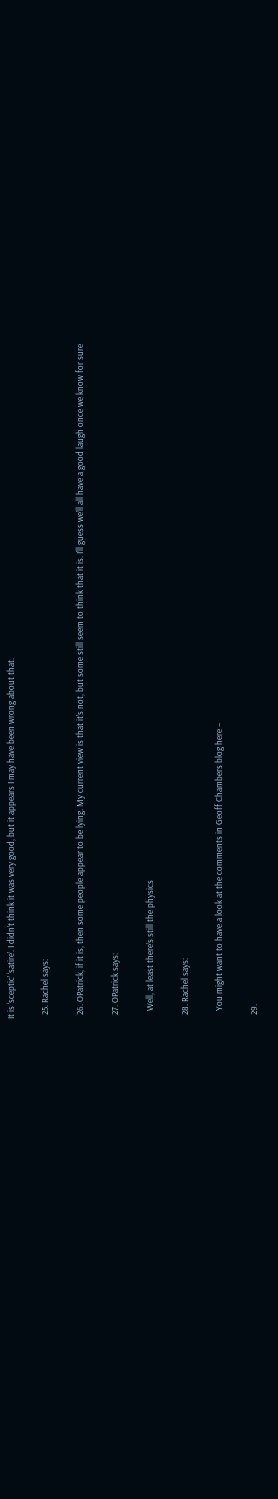It is ‘sceptic’ ‘satire’. I didn’t think it was very good, but it appears I may have been wrong about that.

  25. Rachel says:

  26. OPatrick, if it is, then some people appear to be lying. My current view is that it’s not, but some still seem to think that it is. I’ll guess we’ll all have a good laugh once we know for sure

  27. OPatrick says:

    Well, at least there’s still the physics

  28. Rachel says:

    You might want to have a look at the comments in Geoff Chambers blog here –

  29.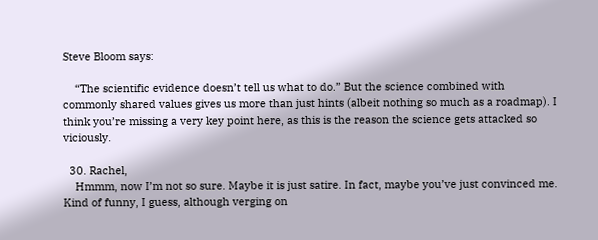Steve Bloom says:

    “The scientific evidence doesn’t tell us what to do.” But the science combined with commonly shared values gives us more than just hints (albeit nothing so much as a roadmap). I think you’re missing a very key point here, as this is the reason the science gets attacked so viciously.

  30. Rachel,
    Hmmm, now I’m not so sure. Maybe it is just satire. In fact, maybe you’ve just convinced me. Kind of funny, I guess, although verging on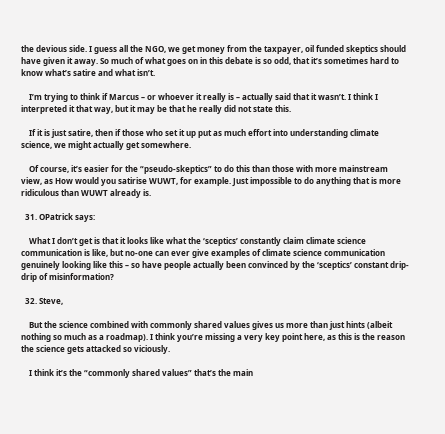the devious side. I guess all the NGO, we get money from the taxpayer, oil funded skeptics should have given it away. So much of what goes on in this debate is so odd, that it’s sometimes hard to know what’s satire and what isn’t.

    I’m trying to think if Marcus – or whoever it really is – actually said that it wasn’t. I think I interpreted it that way, but it may be that he really did not state this.

    If it is just satire, then if those who set it up put as much effort into understanding climate science, we might actually get somewhere.

    Of course, it’s easier for the “pseudo-skeptics” to do this than those with more mainstream view, as How would you satirise WUWT, for example. Just impossible to do anything that is more ridiculous than WUWT already is.

  31. OPatrick says:

    What I don’t get is that it looks like what the ‘sceptics’ constantly claim climate science communication is like, but no-one can ever give examples of climate science communication genuinely looking like this – so have people actually been convinced by the ‘sceptics’ constant drip-drip of misinformation?

  32. Steve,

    But the science combined with commonly shared values gives us more than just hints (albeit nothing so much as a roadmap). I think you’re missing a very key point here, as this is the reason the science gets attacked so viciously.

    I think it’s the “commonly shared values” that’s the main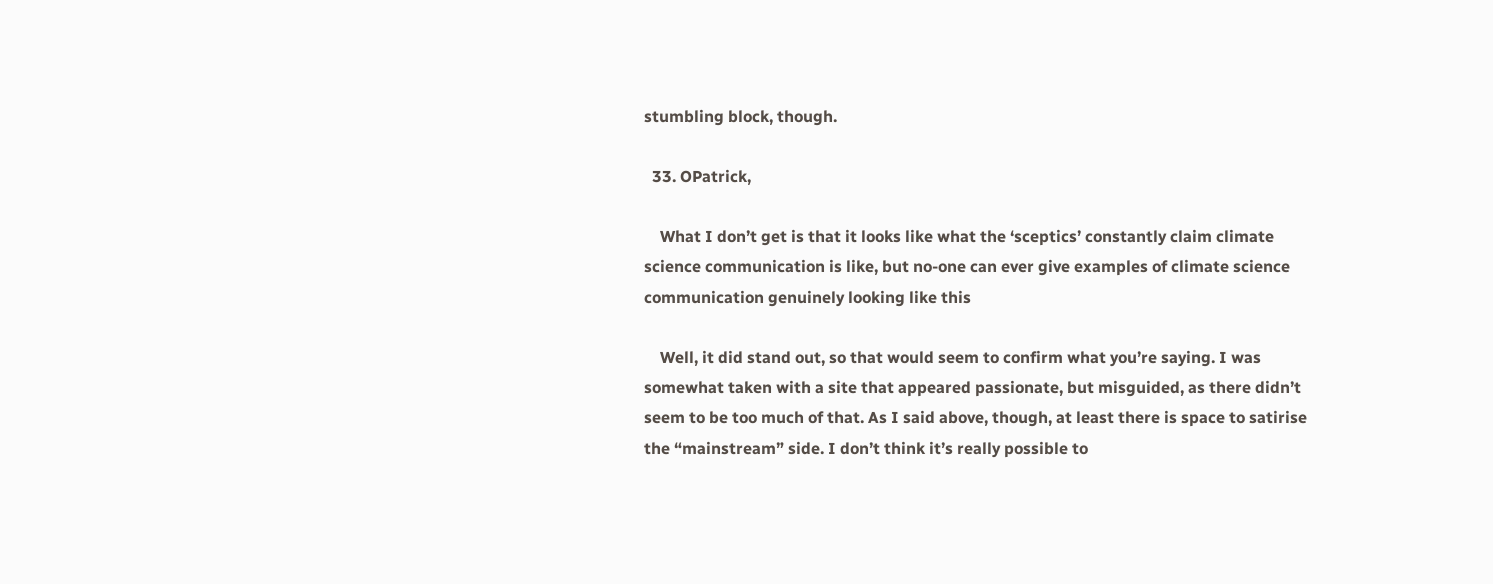stumbling block, though.

  33. OPatrick,

    What I don’t get is that it looks like what the ‘sceptics’ constantly claim climate science communication is like, but no-one can ever give examples of climate science communication genuinely looking like this

    Well, it did stand out, so that would seem to confirm what you’re saying. I was somewhat taken with a site that appeared passionate, but misguided, as there didn’t seem to be too much of that. As I said above, though, at least there is space to satirise the “mainstream” side. I don’t think it’s really possible to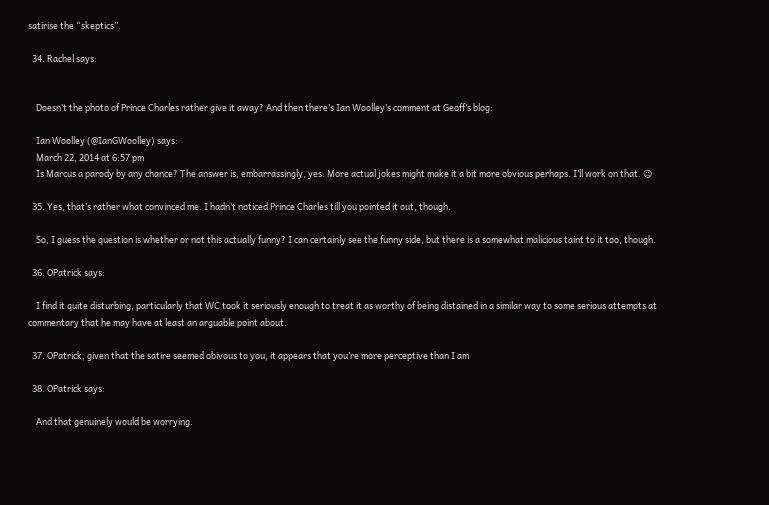satirise the “skeptics”.

  34. Rachel says:


    Doesn’t the photo of Prince Charles rather give it away? And then there’s Ian Woolley’s comment at Geoff’s blog:

    Ian Woolley (@IanGWoolley) says:
    March 22, 2014 at 6:57 pm
    Is Marcus a parody by any chance? The answer is, embarrassingly, yes. More actual jokes might make it a bit more obvious perhaps. I’ll work on that. 😉

  35. Yes, that’s rather what convinced me. I hadn’t noticed Prince Charles till you pointed it out, though.

    So, I guess the question is whether or not this actually funny? I can certainly see the funny side, but there is a somewhat malicious taint to it too, though.

  36. OPatrick says:

    I find it quite disturbing, particularly that WC took it seriously enough to treat it as worthy of being distained in a similar way to some serious attempts at commentary that he may have at least an arguable point about.

  37. OPatrick, given that the satire seemed obivous to you, it appears that you’re more perceptive than I am

  38. OPatrick says:

    And that genuinely would be worrying.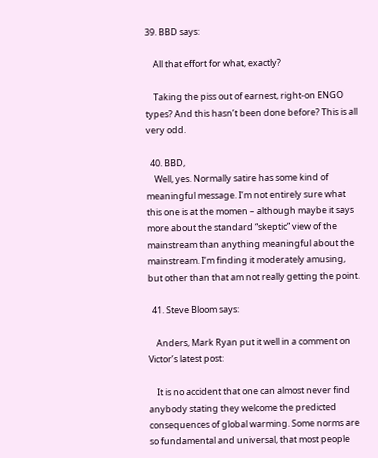39. BBD says:

    All that effort for what, exactly?

    Taking the piss out of earnest, right-on ENGO types? And this hasn’t been done before? This is all very odd.

  40. BBD,
    Well, yes. Normally satire has some kind of meaningful message. I’m not entirely sure what this one is at the momen – although maybe it says more about the standard “skeptic” view of the mainstream than anything meaningful about the mainstream. I’m finding it moderately amusing, but other than that am not really getting the point.

  41. Steve Bloom says:

    Anders, Mark Ryan put it well in a comment on Victor’s latest post:

    It is no accident that one can almost never find anybody stating they welcome the predicted consequences of global warming. Some norms are so fundamental and universal, that most people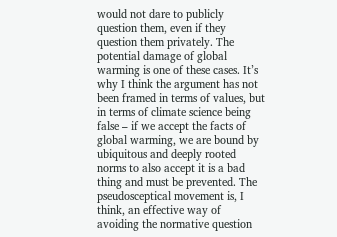would not dare to publicly question them, even if they question them privately. The potential damage of global warming is one of these cases. It’s why I think the argument has not been framed in terms of values, but in terms of climate science being false – if we accept the facts of global warming, we are bound by ubiquitous and deeply rooted norms to also accept it is a bad thing and must be prevented. The pseudosceptical movement is, I think, an effective way of avoiding the normative question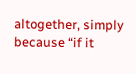altogether, simply because “if it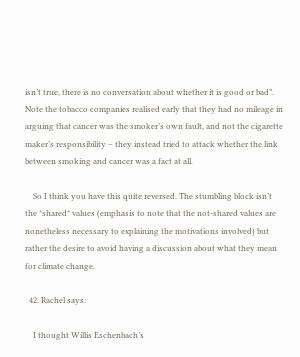isn’t true, there is no conversation about whether it is good or bad”. Note the tobacco companies realised early that they had no mileage in arguing that cancer was the smoker’s own fault, and not the cigarette maker’s responsibility – they instead tried to attack whether the link between smoking and cancer was a fact at all.

    So I think you have this quite reversed. The stumbling block isn’t the *shared* values (emphasis to note that the not-shared values are nonetheless necessary to explaining the motivations involved) but rather the desire to avoid having a discussion about what they mean for climate change.

  42. Rachel says:

    I thought Willis Eschenbach’s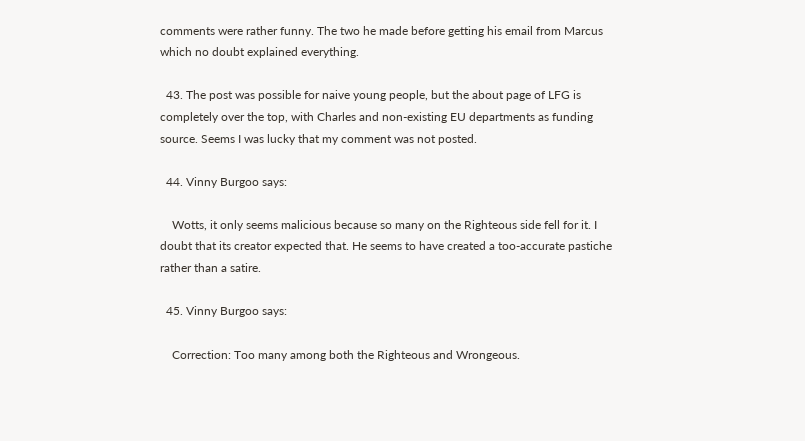comments were rather funny. The two he made before getting his email from Marcus which no doubt explained everything.

  43. The post was possible for naive young people, but the about page of LFG is completely over the top, with Charles and non-existing EU departments as funding source. Seems I was lucky that my comment was not posted.

  44. Vinny Burgoo says:

    Wotts, it only seems malicious because so many on the Righteous side fell for it. I doubt that its creator expected that. He seems to have created a too-accurate pastiche rather than a satire.

  45. Vinny Burgoo says:

    Correction: Too many among both the Righteous and Wrongeous.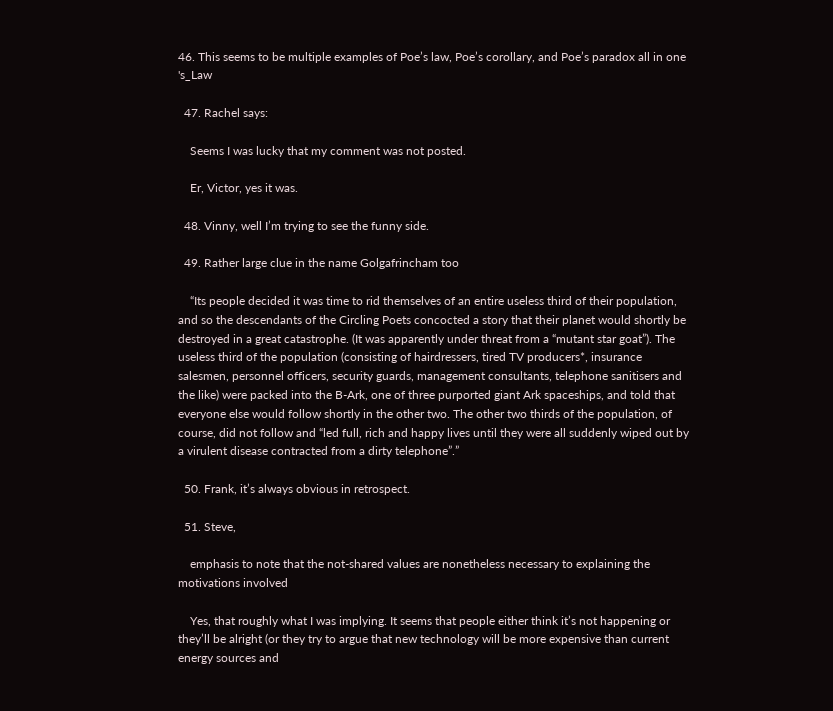46. This seems to be multiple examples of Poe’s law, Poe’s corollary, and Poe’s paradox all in one 's_Law

  47. Rachel says:

    Seems I was lucky that my comment was not posted.

    Er, Victor, yes it was.

  48. Vinny, well I’m trying to see the funny side.

  49. Rather large clue in the name Golgafrincham too

    “Its people decided it was time to rid themselves of an entire useless third of their population, and so the descendants of the Circling Poets concocted a story that their planet would shortly be destroyed in a great catastrophe. (It was apparently under threat from a “mutant star goat”). The useless third of the population (consisting of hairdressers, tired TV producers*, insurance salesmen, personnel officers, security guards, management consultants, telephone sanitisers and the like) were packed into the B-Ark, one of three purported giant Ark spaceships, and told that everyone else would follow shortly in the other two. The other two thirds of the population, of course, did not follow and “led full, rich and happy lives until they were all suddenly wiped out by a virulent disease contracted from a dirty telephone”.”

  50. Frank, it’s always obvious in retrospect.

  51. Steve,

    emphasis to note that the not-shared values are nonetheless necessary to explaining the motivations involved

    Yes, that roughly what I was implying. It seems that people either think it’s not happening or they’ll be alright (or they try to argue that new technology will be more expensive than current energy sources and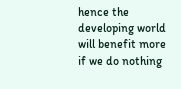hence the developing world will benefit more if we do nothing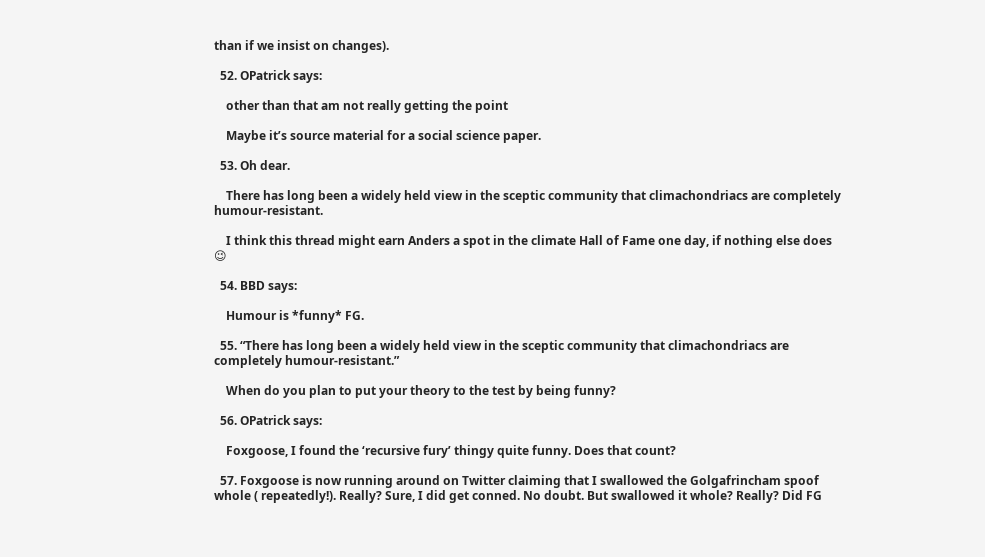than if we insist on changes).

  52. OPatrick says:

    other than that am not really getting the point

    Maybe it’s source material for a social science paper.

  53. Oh dear.

    There has long been a widely held view in the sceptic community that climachondriacs are completely humour-resistant.

    I think this thread might earn Anders a spot in the climate Hall of Fame one day, if nothing else does 😉

  54. BBD says:

    Humour is *funny* FG.

  55. “There has long been a widely held view in the sceptic community that climachondriacs are completely humour-resistant.”

    When do you plan to put your theory to the test by being funny?

  56. OPatrick says:

    Foxgoose, I found the ‘recursive fury’ thingy quite funny. Does that count?

  57. Foxgoose is now running around on Twitter claiming that I swallowed the Golgafrincham spoof whole ( repeatedly!). Really? Sure, I did get conned. No doubt. But swallowed it whole? Really? Did FG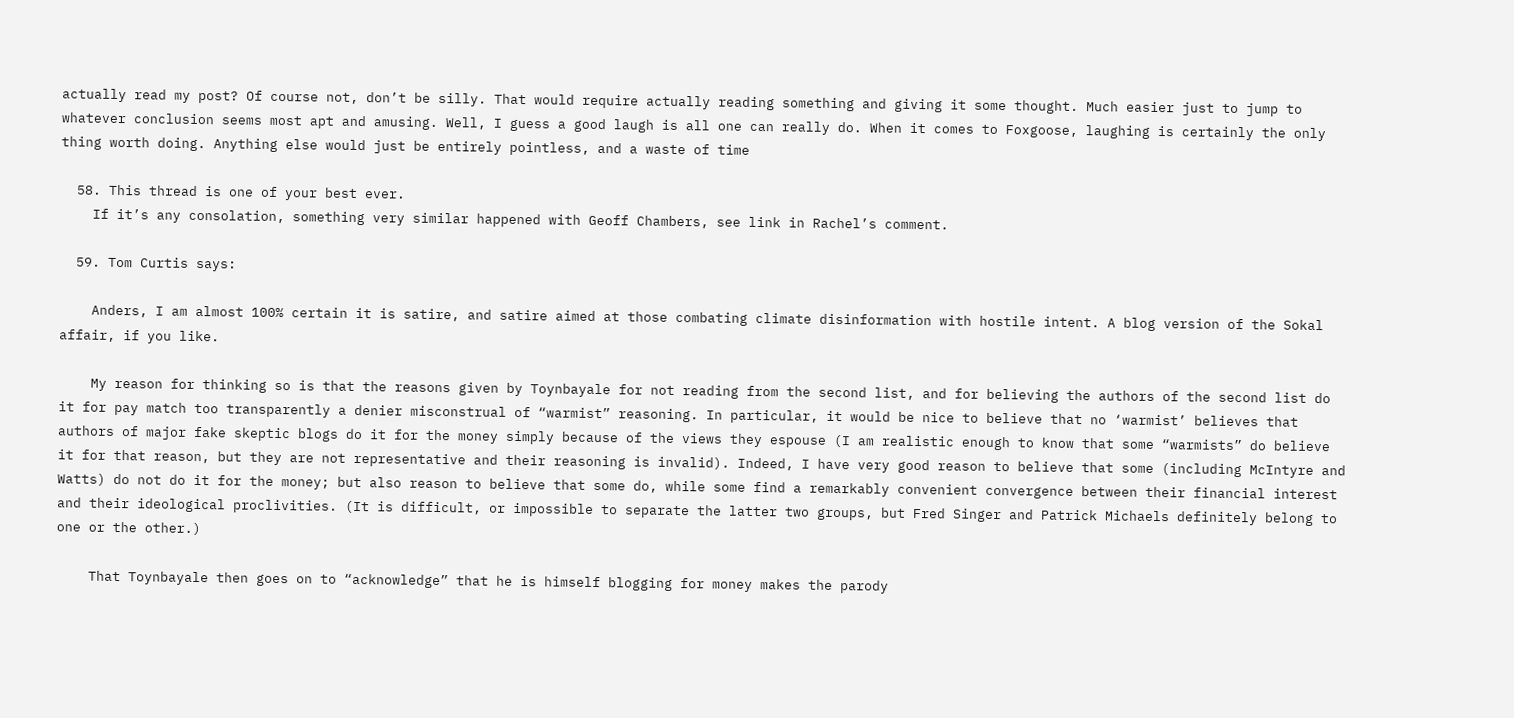actually read my post? Of course not, don’t be silly. That would require actually reading something and giving it some thought. Much easier just to jump to whatever conclusion seems most apt and amusing. Well, I guess a good laugh is all one can really do. When it comes to Foxgoose, laughing is certainly the only thing worth doing. Anything else would just be entirely pointless, and a waste of time

  58. This thread is one of your best ever.
    If it’s any consolation, something very similar happened with Geoff Chambers, see link in Rachel’s comment.

  59. Tom Curtis says:

    Anders, I am almost 100% certain it is satire, and satire aimed at those combating climate disinformation with hostile intent. A blog version of the Sokal affair, if you like.

    My reason for thinking so is that the reasons given by Toynbayale for not reading from the second list, and for believing the authors of the second list do it for pay match too transparently a denier misconstrual of “warmist” reasoning. In particular, it would be nice to believe that no ‘warmist’ believes that authors of major fake skeptic blogs do it for the money simply because of the views they espouse (I am realistic enough to know that some “warmists” do believe it for that reason, but they are not representative and their reasoning is invalid). Indeed, I have very good reason to believe that some (including McIntyre and Watts) do not do it for the money; but also reason to believe that some do, while some find a remarkably convenient convergence between their financial interest and their ideological proclivities. (It is difficult, or impossible to separate the latter two groups, but Fred Singer and Patrick Michaels definitely belong to one or the other.)

    That Toynbayale then goes on to “acknowledge” that he is himself blogging for money makes the parody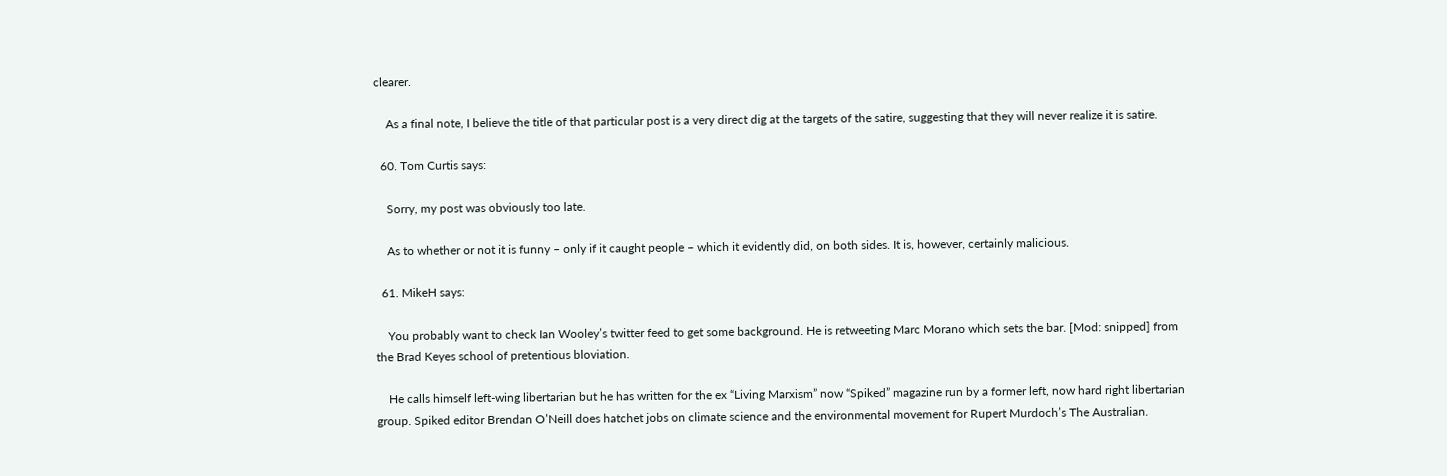clearer.

    As a final note, I believe the title of that particular post is a very direct dig at the targets of the satire, suggesting that they will never realize it is satire.

  60. Tom Curtis says:

    Sorry, my post was obviously too late.

    As to whether or not it is funny – only if it caught people – which it evidently did, on both sides. It is, however, certainly malicious.

  61. MikeH says:

    You probably want to check Ian Wooley’s twitter feed to get some background. He is retweeting Marc Morano which sets the bar. [Mod: snipped] from the Brad Keyes school of pretentious bloviation.

    He calls himself left-wing libertarian but he has written for the ex “Living Marxism” now “Spiked” magazine run by a former left, now hard right libertarian group. Spiked editor Brendan O’Neill does hatchet jobs on climate science and the environmental movement for Rupert Murdoch’s The Australian.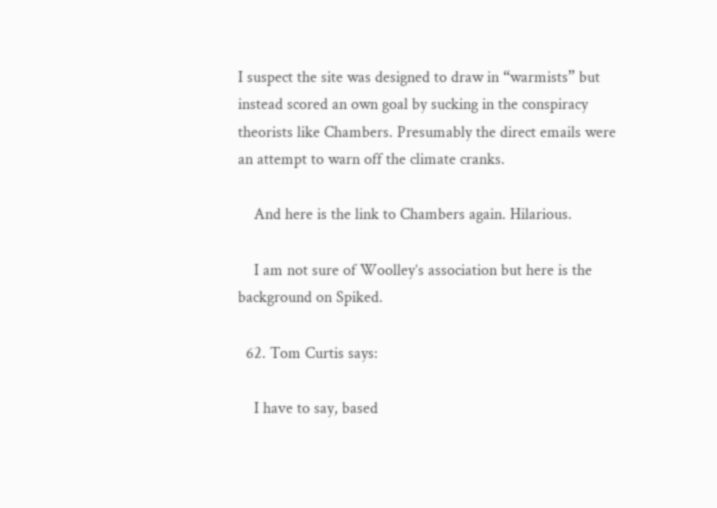I suspect the site was designed to draw in “warmists” but instead scored an own goal by sucking in the conspiracy theorists like Chambers. Presumably the direct emails were an attempt to warn off the climate cranks.

    And here is the link to Chambers again. Hilarious.

    I am not sure of Woolley’s association but here is the background on Spiked.

  62. Tom Curtis says:

    I have to say, based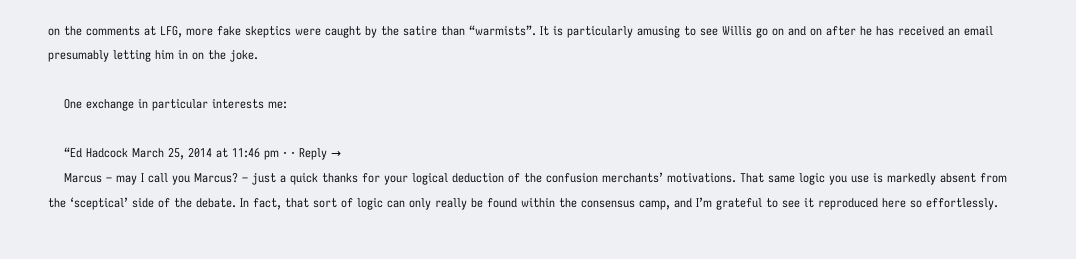on the comments at LFG, more fake skeptics were caught by the satire than “warmists”. It is particularly amusing to see Willis go on and on after he has received an email presumably letting him in on the joke.

    One exchange in particular interests me:

    “Ed Hadcock March 25, 2014 at 11:46 pm · · Reply →
    Marcus – may I call you Marcus? – just a quick thanks for your logical deduction of the confusion merchants’ motivations. That same logic you use is markedly absent from the ‘sceptical’ side of the debate. In fact, that sort of logic can only really be found within the consensus camp, and I’m grateful to see it reproduced here so effortlessly.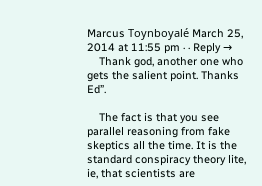Marcus Toynboyalé March 25, 2014 at 11:55 pm · · Reply →
    Thank god, another one who gets the salient point. Thanks Ed”.

    The fact is that you see parallel reasoning from fake skeptics all the time. It is the standard conspiracy theory lite, ie, that scientists are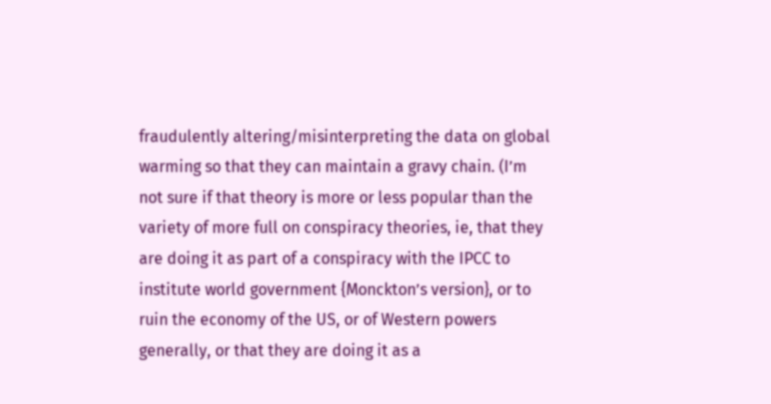fraudulently altering/misinterpreting the data on global warming so that they can maintain a gravy chain. (I’m not sure if that theory is more or less popular than the variety of more full on conspiracy theories, ie, that they are doing it as part of a conspiracy with the IPCC to institute world government {Monckton’s version}, or to ruin the economy of the US, or of Western powers generally, or that they are doing it as a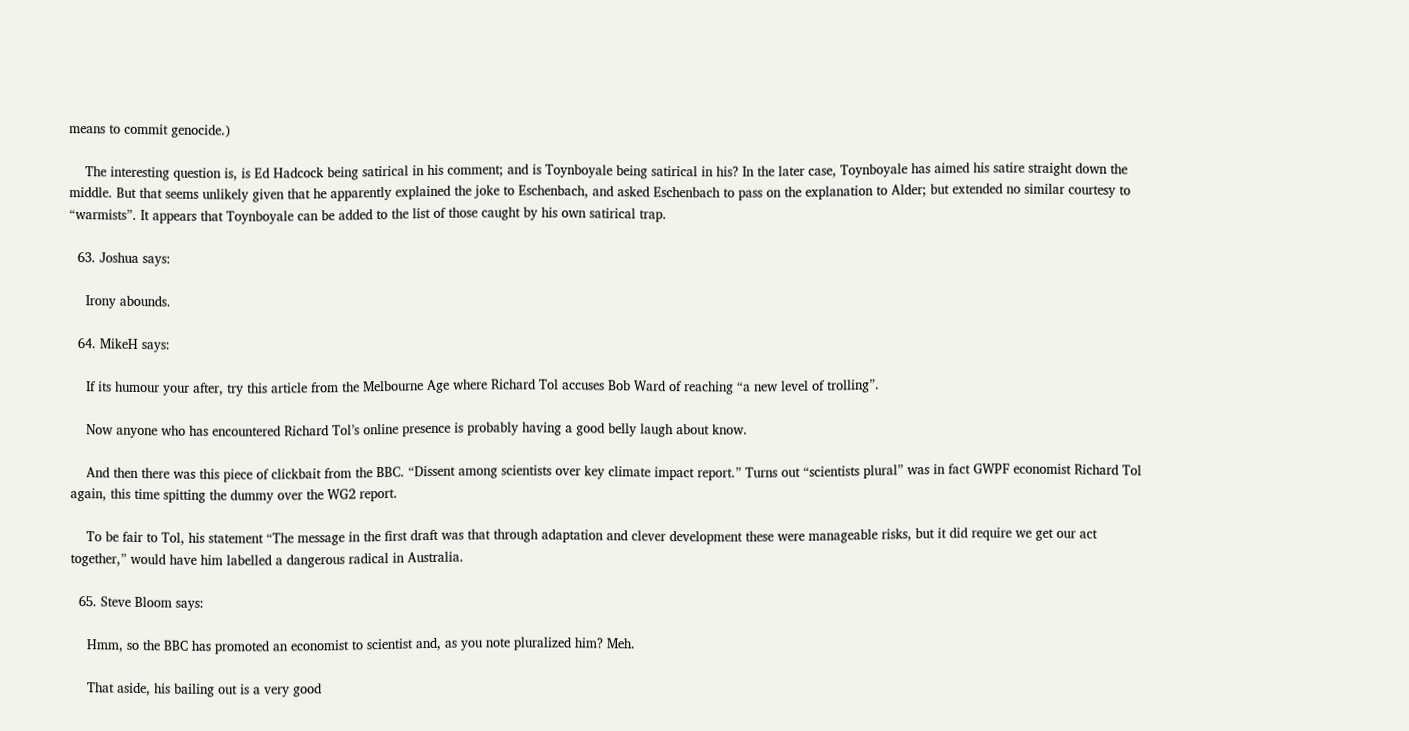means to commit genocide.)

    The interesting question is, is Ed Hadcock being satirical in his comment; and is Toynboyale being satirical in his? In the later case, Toynboyale has aimed his satire straight down the middle. But that seems unlikely given that he apparently explained the joke to Eschenbach, and asked Eschenbach to pass on the explanation to Alder; but extended no similar courtesy to “warmists”. It appears that Toynboyale can be added to the list of those caught by his own satirical trap.

  63. Joshua says:

    Irony abounds.

  64. MikeH says:

    If its humour your after, try this article from the Melbourne Age where Richard Tol accuses Bob Ward of reaching “a new level of trolling”.

    Now anyone who has encountered Richard Tol’s online presence is probably having a good belly laugh about know.

    And then there was this piece of clickbait from the BBC. “Dissent among scientists over key climate impact report.” Turns out “scientists plural” was in fact GWPF economist Richard Tol again, this time spitting the dummy over the WG2 report.

    To be fair to Tol, his statement “The message in the first draft was that through adaptation and clever development these were manageable risks, but it did require we get our act together,” would have him labelled a dangerous radical in Australia.

  65. Steve Bloom says:

    Hmm, so the BBC has promoted an economist to scientist and, as you note pluralized him? Meh.

    That aside, his bailing out is a very good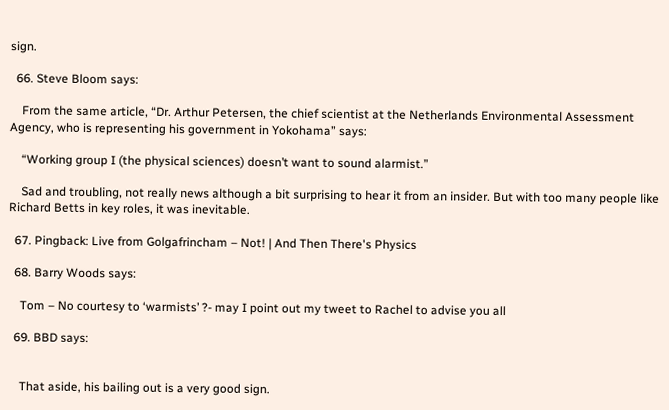sign.

  66. Steve Bloom says:

    From the same article, “Dr. Arthur Petersen, the chief scientist at the Netherlands Environmental Assessment Agency, who is representing his government in Yokohama” says:

    “Working group I (the physical sciences) doesn’t want to sound alarmist.”

    Sad and troubling, not really news although a bit surprising to hear it from an insider. But with too many people like Richard Betts in key roles, it was inevitable.

  67. Pingback: Live from Golgafrincham – Not! | And Then There's Physics

  68. Barry Woods says:

    Tom – No courtesy to ‘warmists’ ?- may I point out my tweet to Rachel to advise you all

  69. BBD says:


    That aside, his bailing out is a very good sign.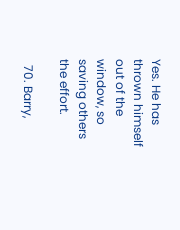Yes. He has thrown himself out of the window, so saving others the effort.

  70. Barry,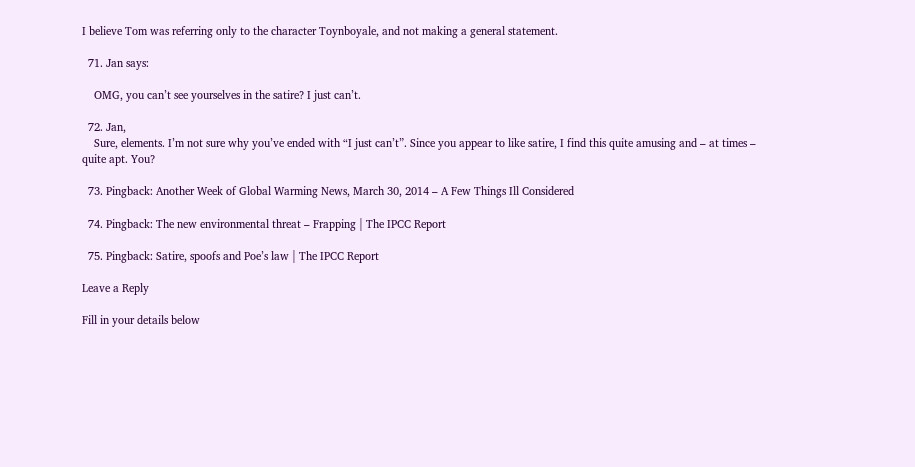I believe Tom was referring only to the character Toynboyale, and not making a general statement.

  71. Jan says:

    OMG, you can’t see yourselves in the satire? I just can’t.

  72. Jan,
    Sure, elements. I’m not sure why you’ve ended with “I just can’t”. Since you appear to like satire, I find this quite amusing and – at times – quite apt. You?

  73. Pingback: Another Week of Global Warming News, March 30, 2014 – A Few Things Ill Considered

  74. Pingback: The new environmental threat – Frapping | The IPCC Report

  75. Pingback: Satire, spoofs and Poe’s law | The IPCC Report

Leave a Reply

Fill in your details below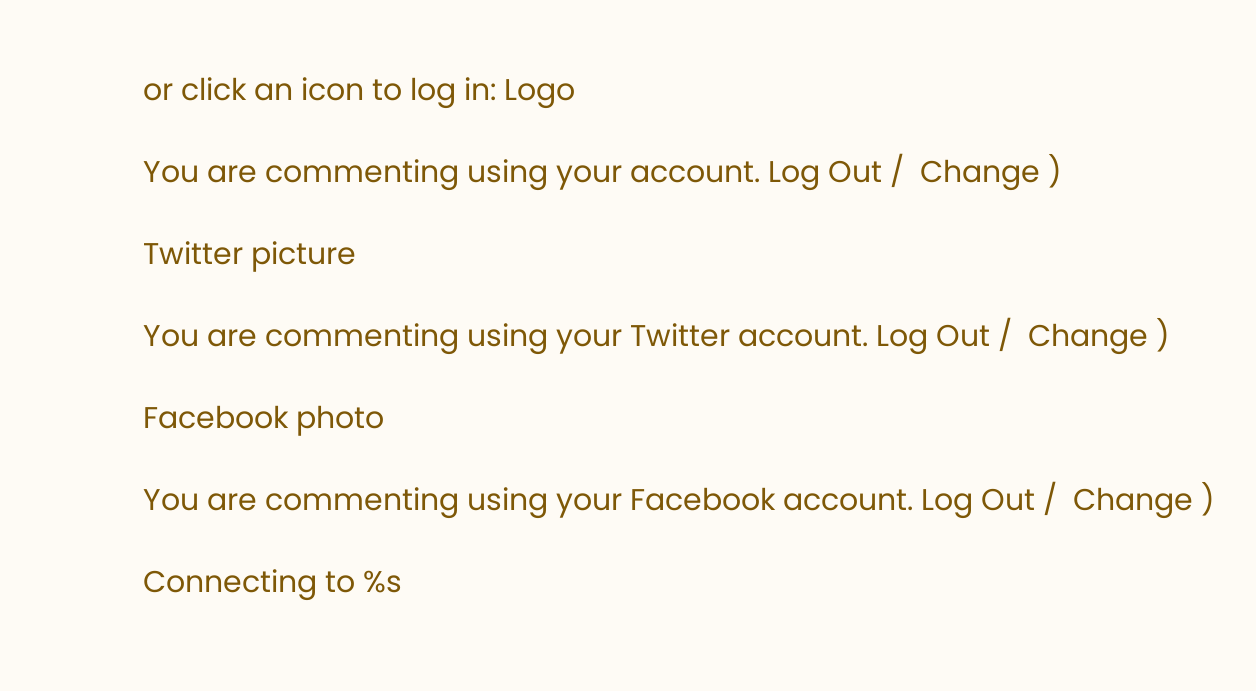or click an icon to log in: Logo

You are commenting using your account. Log Out /  Change )

Twitter picture

You are commenting using your Twitter account. Log Out /  Change )

Facebook photo

You are commenting using your Facebook account. Log Out /  Change )

Connecting to %s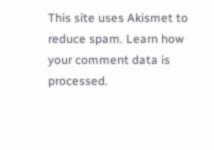This site uses Akismet to reduce spam. Learn how your comment data is processed.